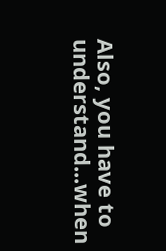Also, you have to understand...when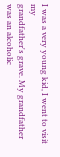I was a very young kid, I went to visit my
grandfather's grave. My grandfather was an alcoholic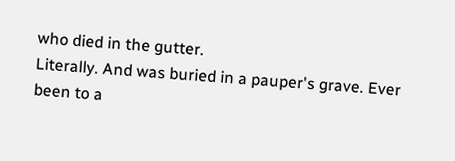who died in the gutter.
Literally. And was buried in a pauper's grave. Ever been to a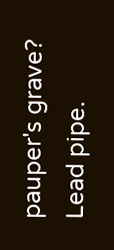pauper's grave?
Lead pipe.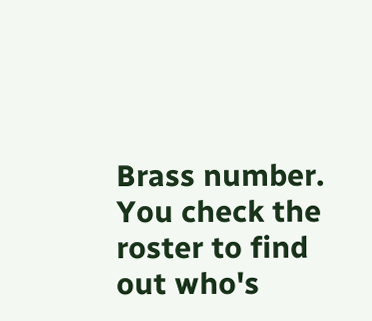Brass number. You check the roster to find out who's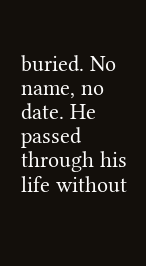buried. No
name, no date. He passed through his life without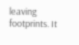leaving footprints. It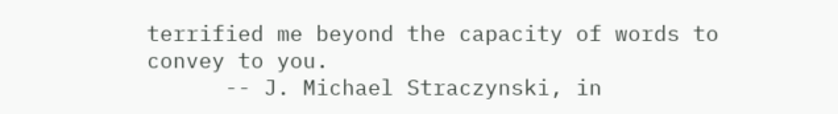terrified me beyond the capacity of words to convey to you.
      -- J. Michael Straczynski, in